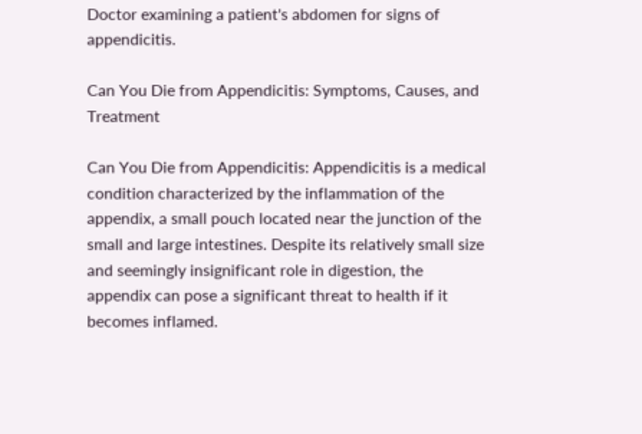Doctor examining a patient's abdomen for signs of appendicitis.

Can You Die from Appendicitis: Symptoms, Causes, and Treatment

Can You Die from Appendicitis: Appendicitis is a medical condition characterized by the inflammation of the appendix, a small pouch located near the junction of the small and large intestines. Despite its relatively small size and seemingly insignificant role in digestion, the appendix can pose a significant threat to health if it becomes inflamed.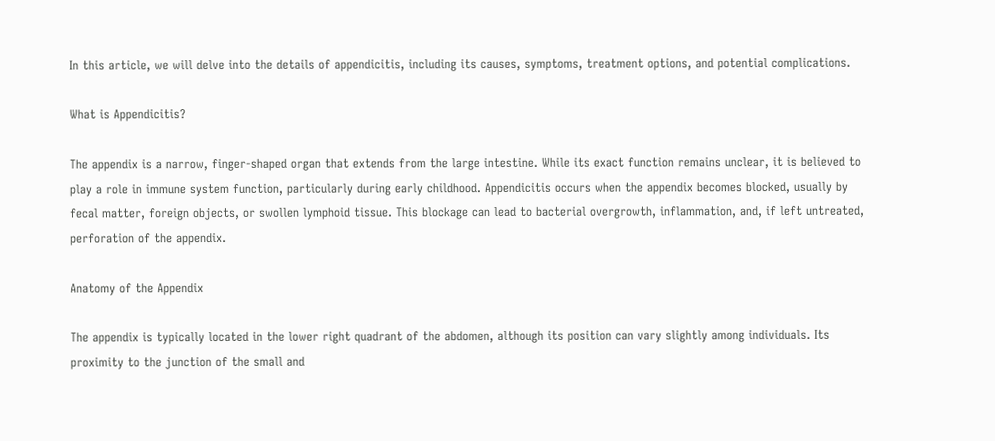In this article, we will delve into the details of appendicitis, including its causes, symptoms, treatment options, and potential complications.

What is Appendicitis?

The appendix is a narrow, finger-shaped organ that extends from the large intestine. While its exact function remains unclear, it is believed to play a role in immune system function, particularly during early childhood. Appendicitis occurs when the appendix becomes blocked, usually by fecal matter, foreign objects, or swollen lymphoid tissue. This blockage can lead to bacterial overgrowth, inflammation, and, if left untreated, perforation of the appendix.

Anatomy of the Appendix

The appendix is typically located in the lower right quadrant of the abdomen, although its position can vary slightly among individuals. Its proximity to the junction of the small and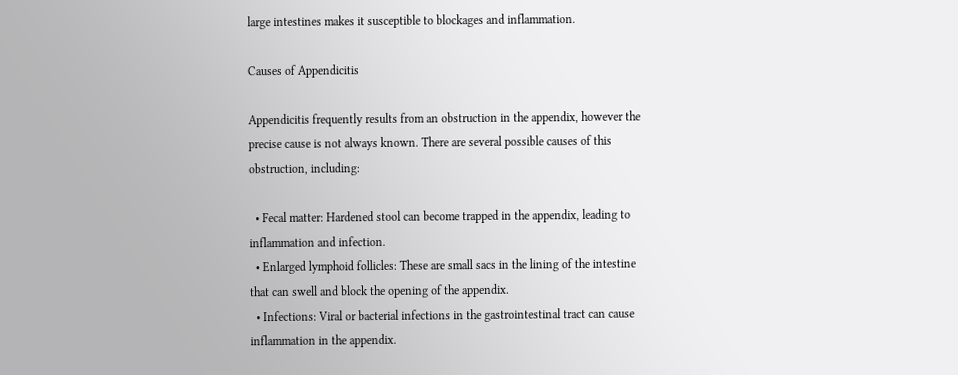large intestines makes it susceptible to blockages and inflammation.

Causes of Appendicitis

Appendicitis frequently results from an obstruction in the appendix, however the precise cause is not always known. There are several possible causes of this obstruction, including:

  • Fecal matter: Hardened stool can become trapped in the appendix, leading to inflammation and infection.
  • Enlarged lymphoid follicles: These are small sacs in the lining of the intestine that can swell and block the opening of the appendix.
  • Infections: Viral or bacterial infections in the gastrointestinal tract can cause inflammation in the appendix.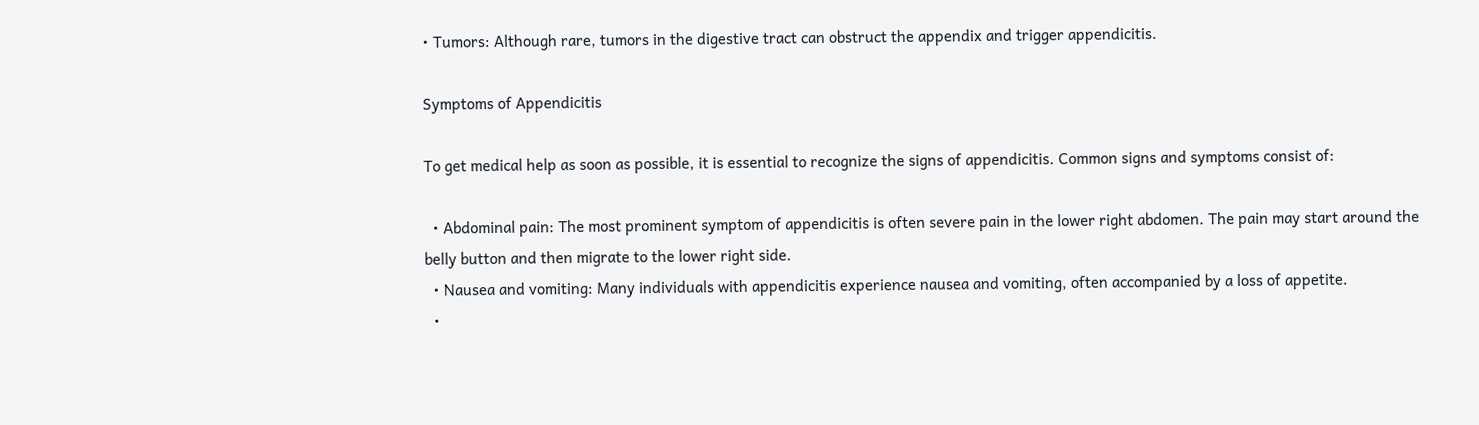• Tumors: Although rare, tumors in the digestive tract can obstruct the appendix and trigger appendicitis.

Symptoms of Appendicitis

To get medical help as soon as possible, it is essential to recognize the signs of appendicitis. Common signs and symptoms consist of:

  • Abdominal pain: The most prominent symptom of appendicitis is often severe pain in the lower right abdomen. The pain may start around the belly button and then migrate to the lower right side.
  • Nausea and vomiting: Many individuals with appendicitis experience nausea and vomiting, often accompanied by a loss of appetite.
  •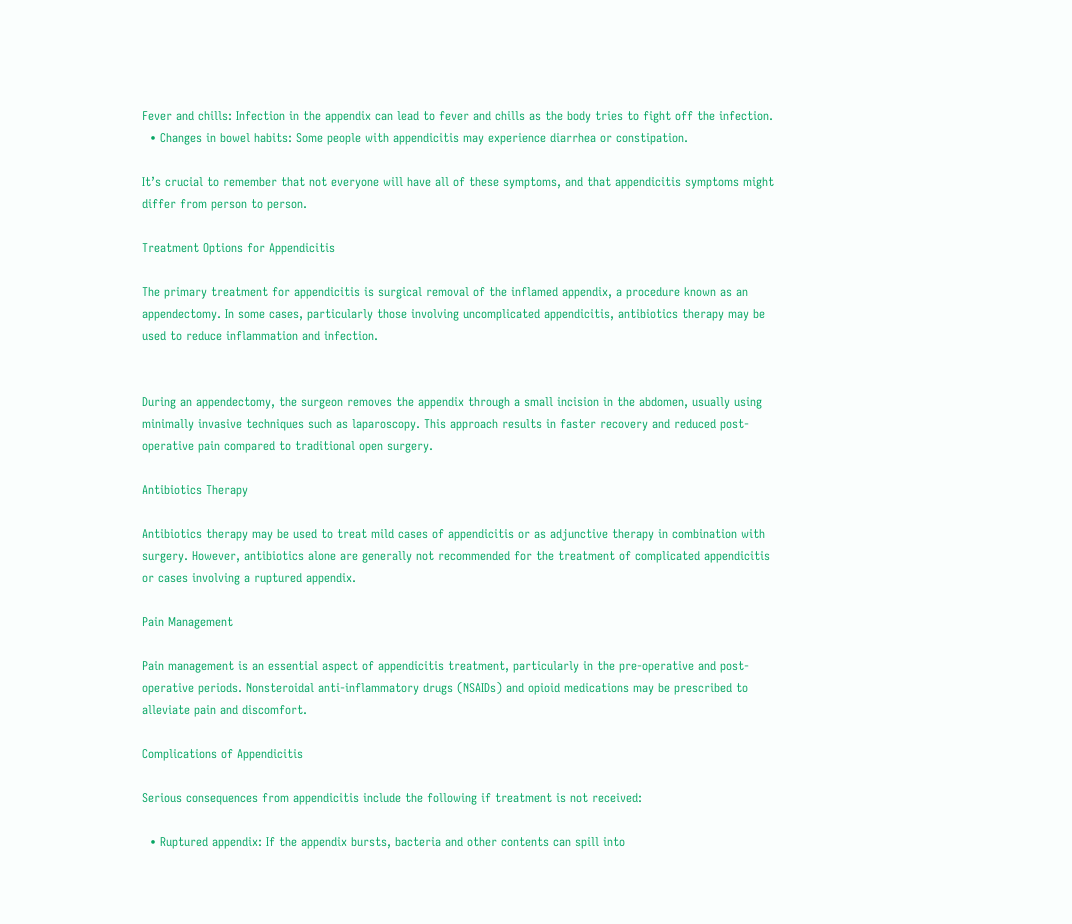Fever and chills: Infection in the appendix can lead to fever and chills as the body tries to fight off the infection.
  • Changes in bowel habits: Some people with appendicitis may experience diarrhea or constipation.

It’s crucial to remember that not everyone will have all of these symptoms, and that appendicitis symptoms might differ from person to person.

Treatment Options for Appendicitis

The primary treatment for appendicitis is surgical removal of the inflamed appendix, a procedure known as an appendectomy. In some cases, particularly those involving uncomplicated appendicitis, antibiotics therapy may be used to reduce inflammation and infection.


During an appendectomy, the surgeon removes the appendix through a small incision in the abdomen, usually using minimally invasive techniques such as laparoscopy. This approach results in faster recovery and reduced post-operative pain compared to traditional open surgery.

Antibiotics Therapy

Antibiotics therapy may be used to treat mild cases of appendicitis or as adjunctive therapy in combination with surgery. However, antibiotics alone are generally not recommended for the treatment of complicated appendicitis or cases involving a ruptured appendix.

Pain Management

Pain management is an essential aspect of appendicitis treatment, particularly in the pre-operative and post-operative periods. Nonsteroidal anti-inflammatory drugs (NSAIDs) and opioid medications may be prescribed to alleviate pain and discomfort.

Complications of Appendicitis

Serious consequences from appendicitis include the following if treatment is not received:

  • Ruptured appendix: If the appendix bursts, bacteria and other contents can spill into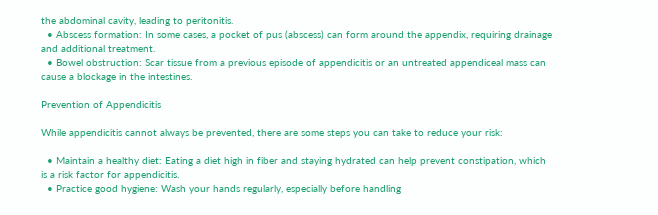the abdominal cavity, leading to peritonitis.
  • Abscess formation: In some cases, a pocket of pus (abscess) can form around the appendix, requiring drainage and additional treatment.
  • Bowel obstruction: Scar tissue from a previous episode of appendicitis or an untreated appendiceal mass can cause a blockage in the intestines.

Prevention of Appendicitis

While appendicitis cannot always be prevented, there are some steps you can take to reduce your risk:

  • Maintain a healthy diet: Eating a diet high in fiber and staying hydrated can help prevent constipation, which is a risk factor for appendicitis.
  • Practice good hygiene: Wash your hands regularly, especially before handling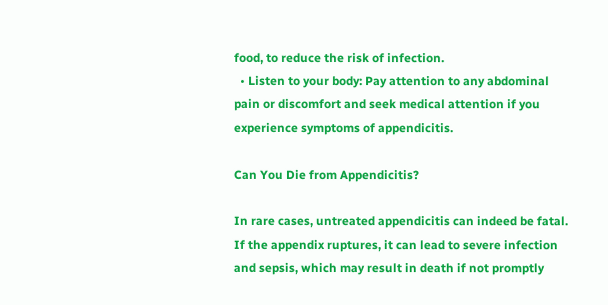food, to reduce the risk of infection.
  • Listen to your body: Pay attention to any abdominal pain or discomfort and seek medical attention if you experience symptoms of appendicitis.

Can You Die from Appendicitis?

In rare cases, untreated appendicitis can indeed be fatal. If the appendix ruptures, it can lead to severe infection and sepsis, which may result in death if not promptly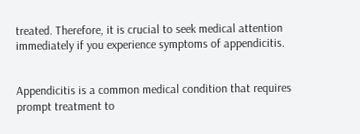treated. Therefore, it is crucial to seek medical attention immediately if you experience symptoms of appendicitis.


Appendicitis is a common medical condition that requires prompt treatment to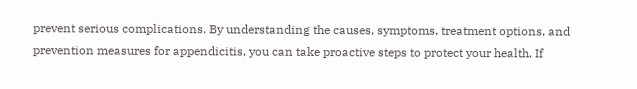prevent serious complications. By understanding the causes, symptoms, treatment options, and prevention measures for appendicitis, you can take proactive steps to protect your health. If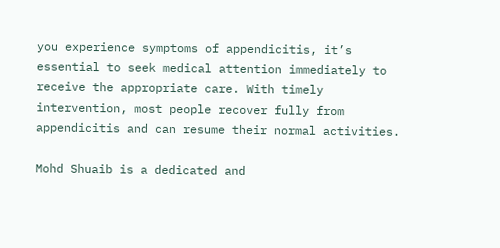you experience symptoms of appendicitis, it’s essential to seek medical attention immediately to receive the appropriate care. With timely intervention, most people recover fully from appendicitis and can resume their normal activities.

Mohd Shuaib is a dedicated and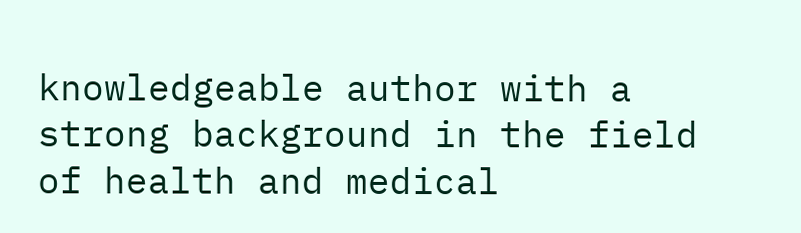knowledgeable author with a strong background in the field of health and medical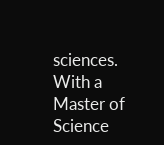sciences. With a Master of Science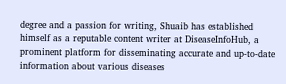degree and a passion for writing, Shuaib has established himself as a reputable content writer at DiseaseInfoHub, a prominent platform for disseminating accurate and up-to-date information about various diseases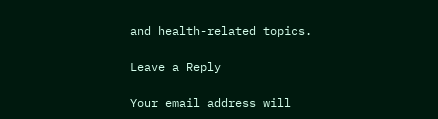and health-related topics.

Leave a Reply

Your email address will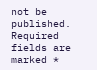not be published. Required fields are marked *